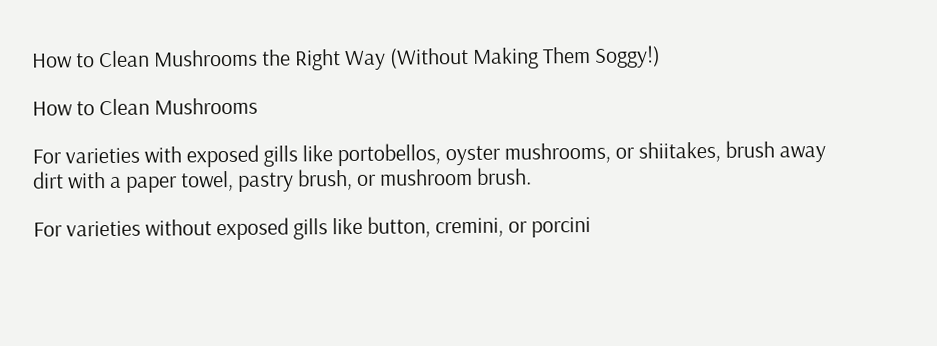How to Clean Mushrooms the Right Way (Without Making Them Soggy!)

How to Clean Mushrooms

For varieties with exposed gills like portobellos, oyster mushrooms, or shiitakes, brush away dirt with a paper towel, pastry brush, or mushroom brush.

For varieties without exposed gills like button, cremini, or porcini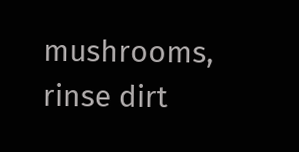mushrooms, rinse dirt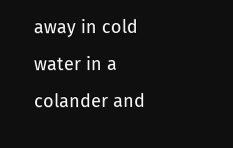away in cold water in a colander and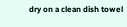dry on a clean dish towel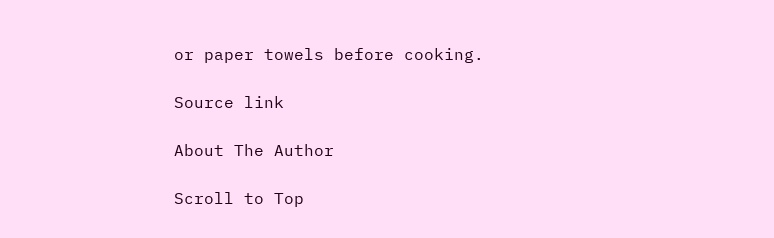or paper towels before cooking.

Source link

About The Author

Scroll to Top